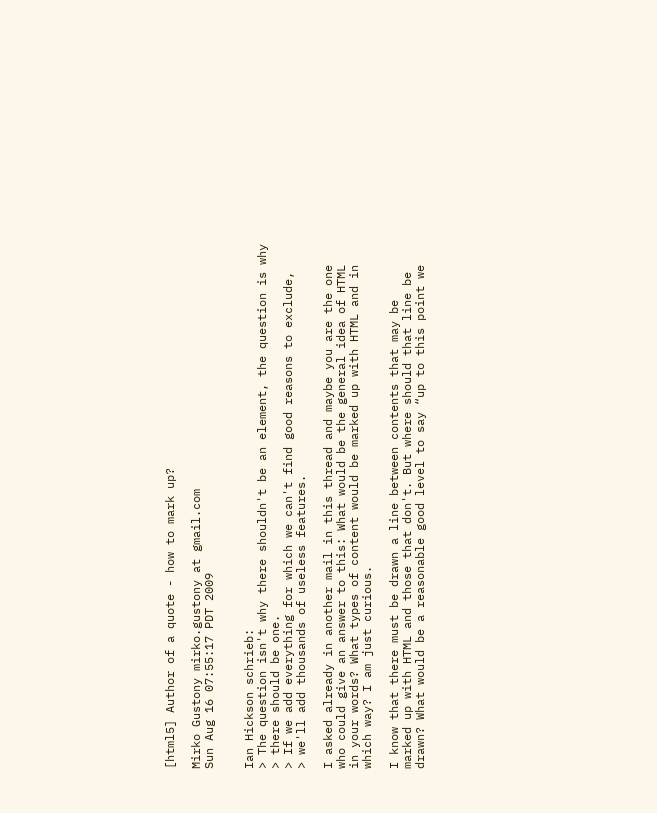[html5] Author of a quote - how to mark up?

Mirko Gustony mirko.gustony at gmail.com
Sun Aug 16 07:55:17 PDT 2009


Ian Hickson schrieb:
> The question isn't why there shouldn't be an element, the question is why
> there should be one.
> If we add everything for which we can't find good reasons to exclude,
> we'll add thousands of useless features.

I asked already in another mail in this thread and maybe you are the one
who could give an answer to this: What would be the general idea of HTML
in your words? What types of content would be marked up with HTML and in
which way? I am just curious.

I know that there must be drawn a line between contents that may be
marked up with HTML and those that don't. But where should that line be
drawn? What would be a reasonable good level to say “up to this point we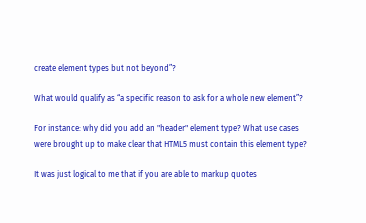create element types but not beyond”?

What would qualify as “a specific reason to ask for a whole new element”?

For instance: why did you add an "header" element type? What use cases
were brought up to make clear that HTML5 must contain this element type?

It was just logical to me that if you are able to markup quotes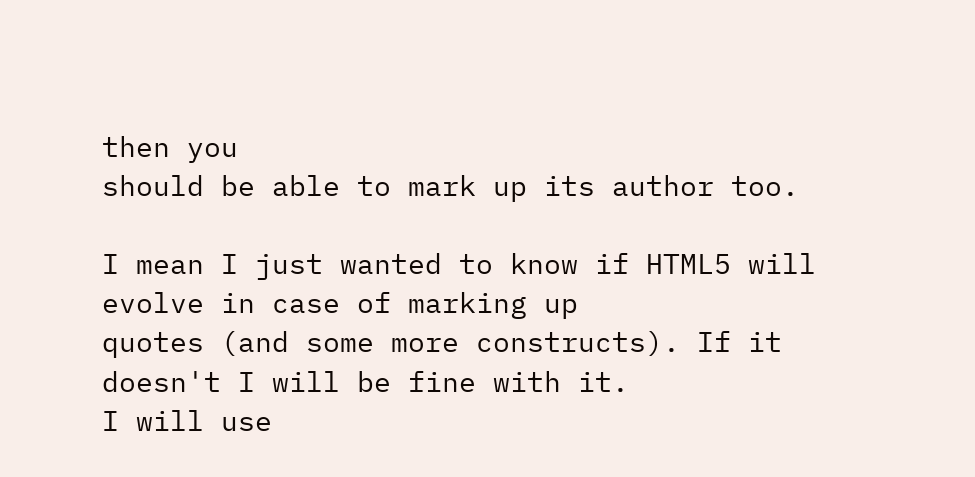then you
should be able to mark up its author too.

I mean I just wanted to know if HTML5 will evolve in case of marking up
quotes (and some more constructs). If it doesn't I will be fine with it.
I will use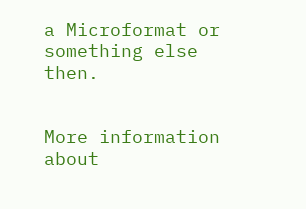a Microformat or something else then.


More information about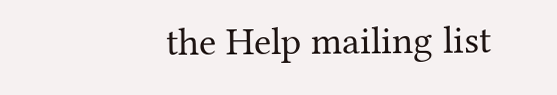the Help mailing list